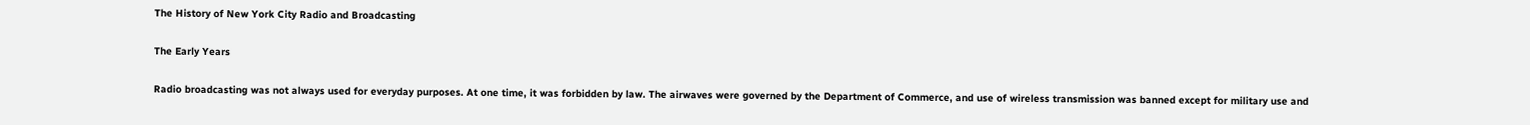The History of New York City Radio and Broadcasting

The Early Years

Radio broadcasting was not always used for everyday purposes. At one time, it was forbidden by law. The airwaves were governed by the Department of Commerce, and use of wireless transmission was banned except for military use and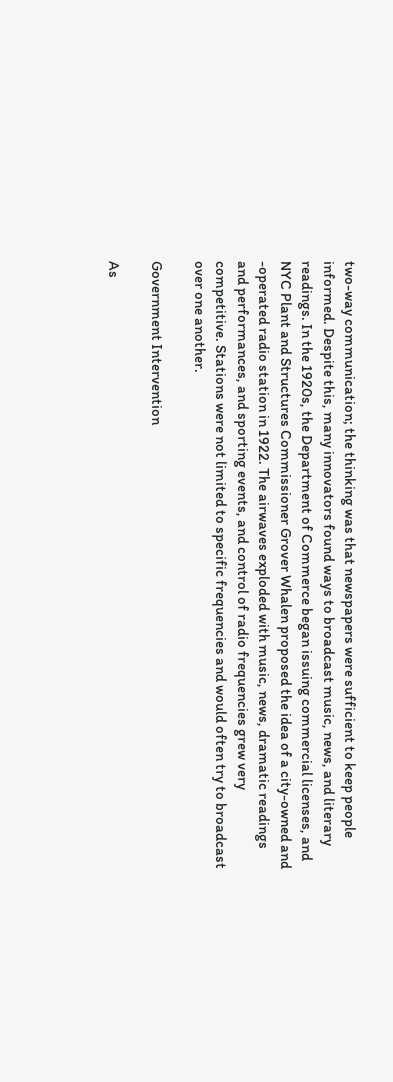two-way communication; the thinking was that newspapers were sufficient to keep people informed. Despite this, many innovators found ways to broadcast music, news, and literary readings. In the 1920s, the Department of Commerce began issuing commercial licenses, and NYC Plant and Structures Commissioner Grover Whalen proposed the idea of a city-owned and -operated radio station in 1922. The airwaves exploded with music, news, dramatic readings and performances, and sporting events, and control of radio frequencies grew very competitive. Stations were not limited to specific frequencies and would often try to broadcast over one another.

Government Intervention

As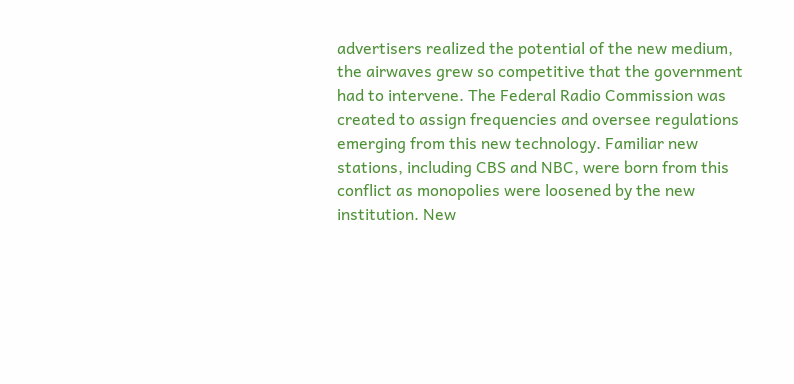advertisers realized the potential of the new medium, the airwaves grew so competitive that the government had to intervene. The Federal Radio Commission was created to assign frequencies and oversee regulations emerging from this new technology. Familiar new stations, including CBS and NBC, were born from this conflict as monopolies were loosened by the new institution. New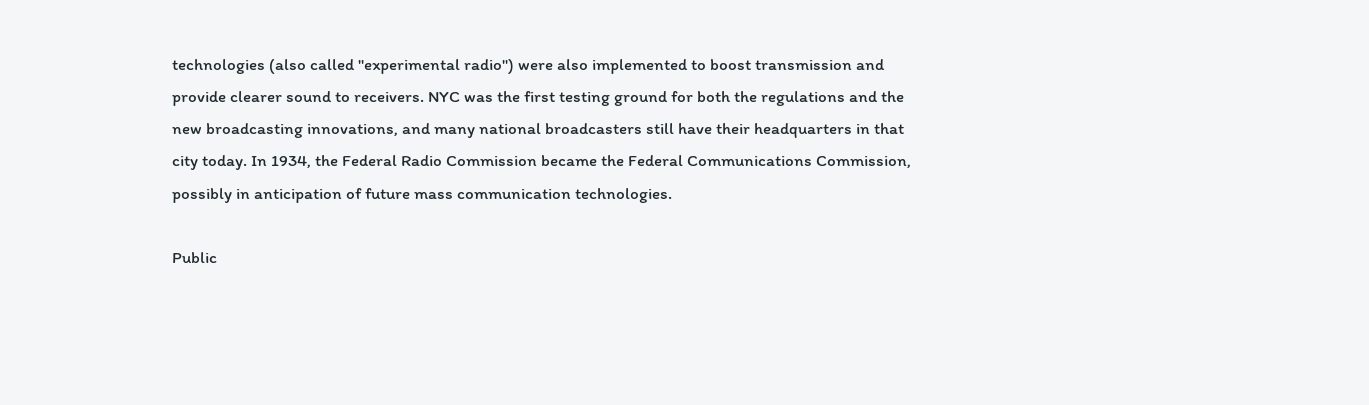technologies (also called "experimental radio") were also implemented to boost transmission and provide clearer sound to receivers. NYC was the first testing ground for both the regulations and the new broadcasting innovations, and many national broadcasters still have their headquarters in that city today. In 1934, the Federal Radio Commission became the Federal Communications Commission, possibly in anticipation of future mass communication technologies.

Public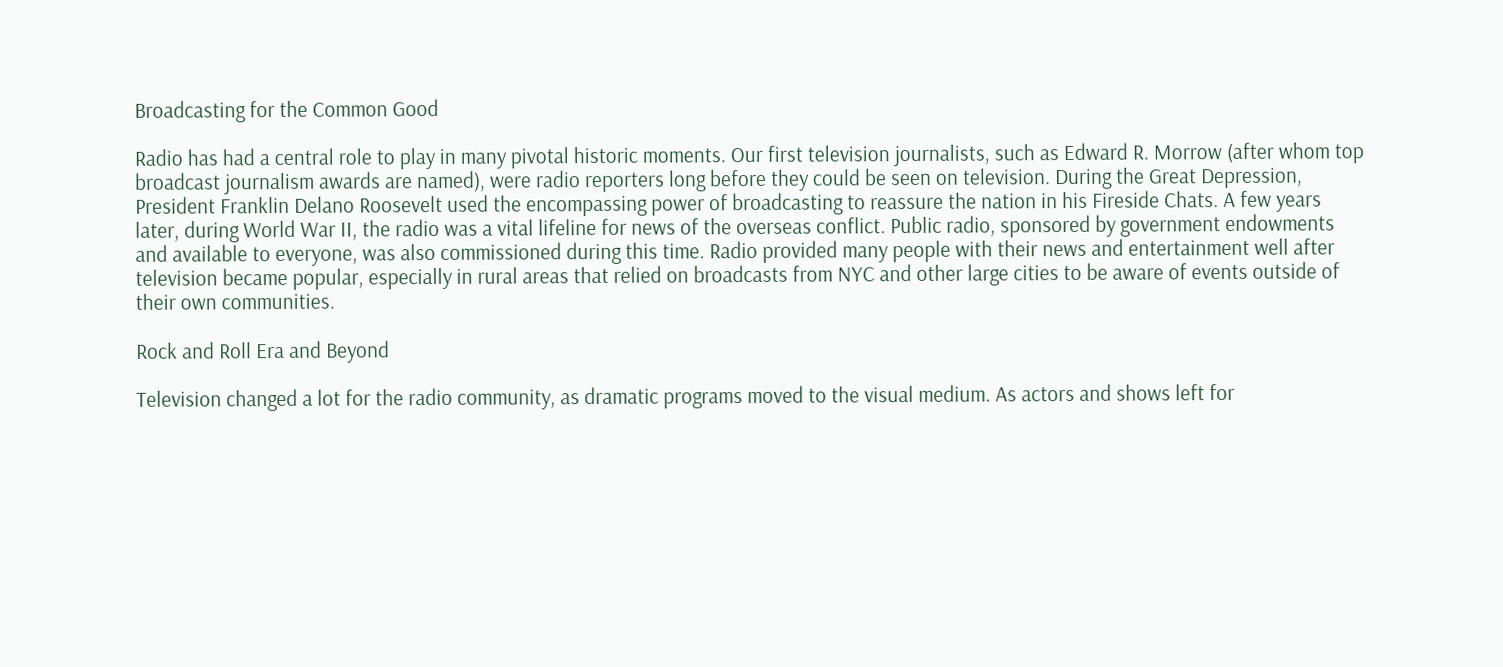Broadcasting for the Common Good

Radio has had a central role to play in many pivotal historic moments. Our first television journalists, such as Edward R. Morrow (after whom top broadcast journalism awards are named), were radio reporters long before they could be seen on television. During the Great Depression, President Franklin Delano Roosevelt used the encompassing power of broadcasting to reassure the nation in his Fireside Chats. A few years later, during World War II, the radio was a vital lifeline for news of the overseas conflict. Public radio, sponsored by government endowments and available to everyone, was also commissioned during this time. Radio provided many people with their news and entertainment well after television became popular, especially in rural areas that relied on broadcasts from NYC and other large cities to be aware of events outside of their own communities.

Rock and Roll Era and Beyond

Television changed a lot for the radio community, as dramatic programs moved to the visual medium. As actors and shows left for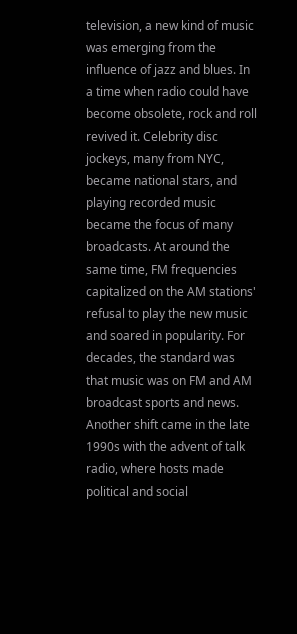television, a new kind of music was emerging from the influence of jazz and blues. In a time when radio could have become obsolete, rock and roll revived it. Celebrity disc jockeys, many from NYC, became national stars, and playing recorded music became the focus of many broadcasts. At around the same time, FM frequencies capitalized on the AM stations' refusal to play the new music and soared in popularity. For decades, the standard was that music was on FM and AM broadcast sports and news. Another shift came in the late 1990s with the advent of talk radio, where hosts made political and social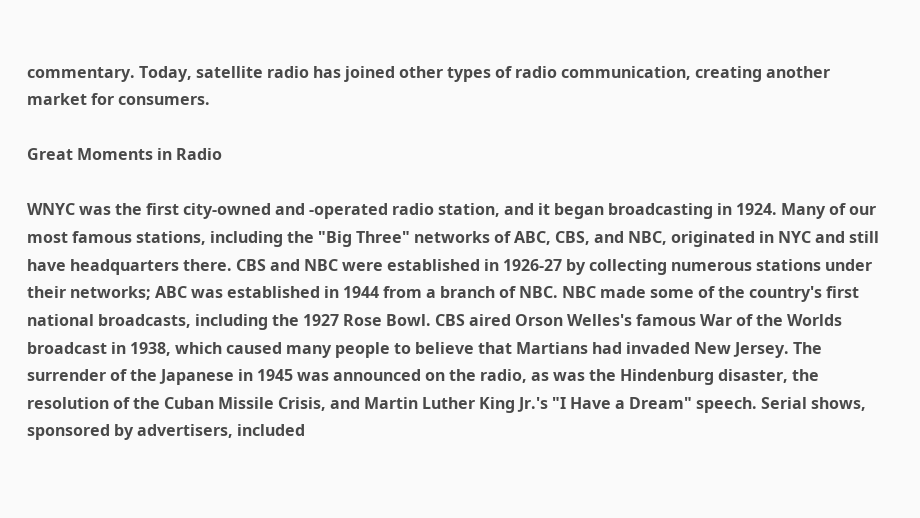commentary. Today, satellite radio has joined other types of radio communication, creating another market for consumers.

Great Moments in Radio

WNYC was the first city-owned and -operated radio station, and it began broadcasting in 1924. Many of our most famous stations, including the "Big Three" networks of ABC, CBS, and NBC, originated in NYC and still have headquarters there. CBS and NBC were established in 1926-27 by collecting numerous stations under their networks; ABC was established in 1944 from a branch of NBC. NBC made some of the country's first national broadcasts, including the 1927 Rose Bowl. CBS aired Orson Welles's famous War of the Worlds broadcast in 1938, which caused many people to believe that Martians had invaded New Jersey. The surrender of the Japanese in 1945 was announced on the radio, as was the Hindenburg disaster, the resolution of the Cuban Missile Crisis, and Martin Luther King Jr.'s "I Have a Dream" speech. Serial shows, sponsored by advertisers, included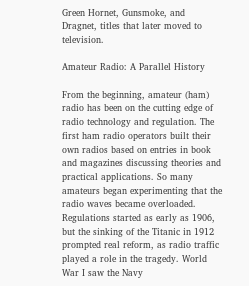Green Hornet, Gunsmoke, and Dragnet, titles that later moved to television.

Amateur Radio: A Parallel History

From the beginning, amateur (ham) radio has been on the cutting edge of radio technology and regulation. The first ham radio operators built their own radios based on entries in book and magazines discussing theories and practical applications. So many amateurs began experimenting that the radio waves became overloaded. Regulations started as early as 1906, but the sinking of the Titanic in 1912 prompted real reform, as radio traffic played a role in the tragedy. World War I saw the Navy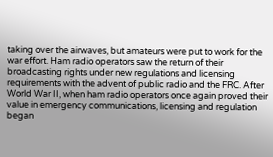taking over the airwaves, but amateurs were put to work for the war effort. Ham radio operators saw the return of their broadcasting rights under new regulations and licensing requirements with the advent of public radio and the FRC. After World War II, when ham radio operators once again proved their value in emergency communications, licensing and regulation began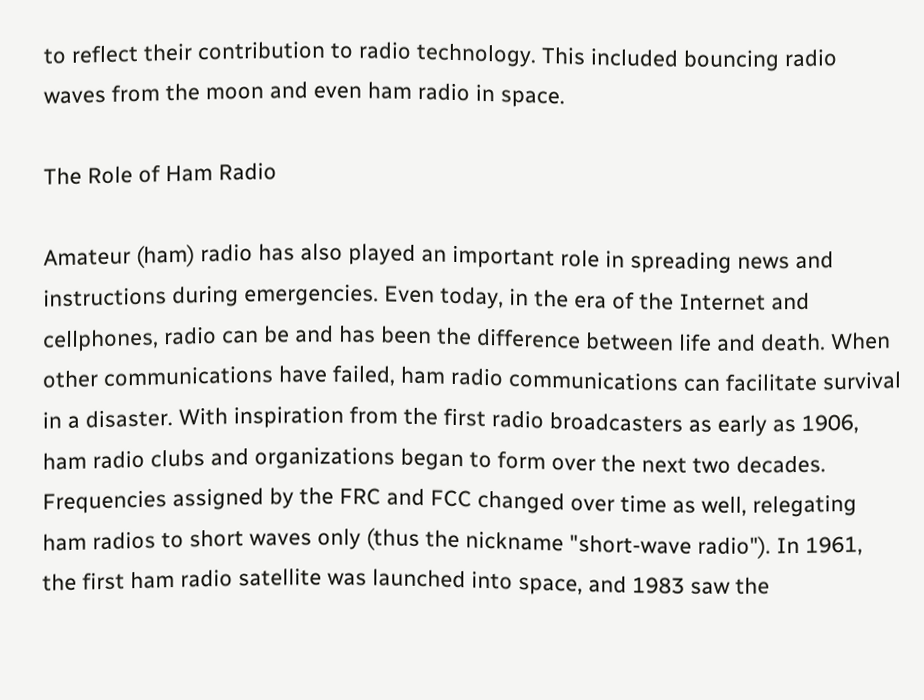to reflect their contribution to radio technology. This included bouncing radio waves from the moon and even ham radio in space.

The Role of Ham Radio

Amateur (ham) radio has also played an important role in spreading news and instructions during emergencies. Even today, in the era of the Internet and cellphones, radio can be and has been the difference between life and death. When other communications have failed, ham radio communications can facilitate survival in a disaster. With inspiration from the first radio broadcasters as early as 1906, ham radio clubs and organizations began to form over the next two decades. Frequencies assigned by the FRC and FCC changed over time as well, relegating ham radios to short waves only (thus the nickname "short-wave radio"). In 1961, the first ham radio satellite was launched into space, and 1983 saw the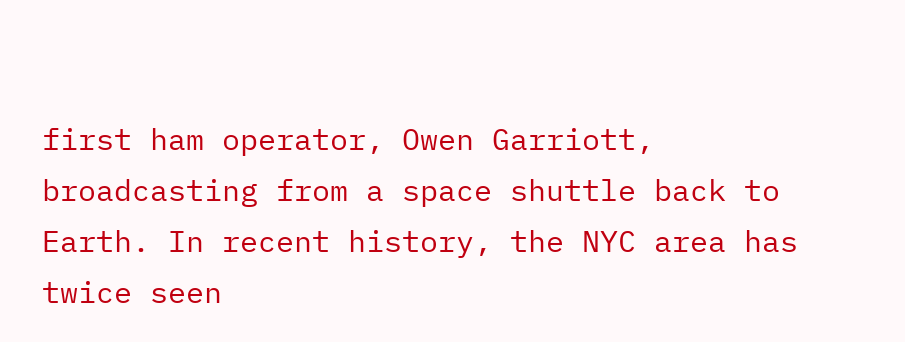first ham operator, Owen Garriott, broadcasting from a space shuttle back to Earth. In recent history, the NYC area has twice seen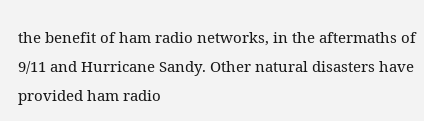the benefit of ham radio networks, in the aftermaths of 9/11 and Hurricane Sandy. Other natural disasters have provided ham radio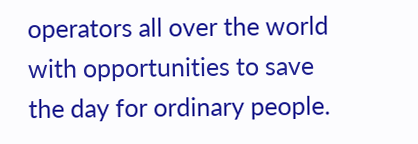operators all over the world with opportunities to save the day for ordinary people.